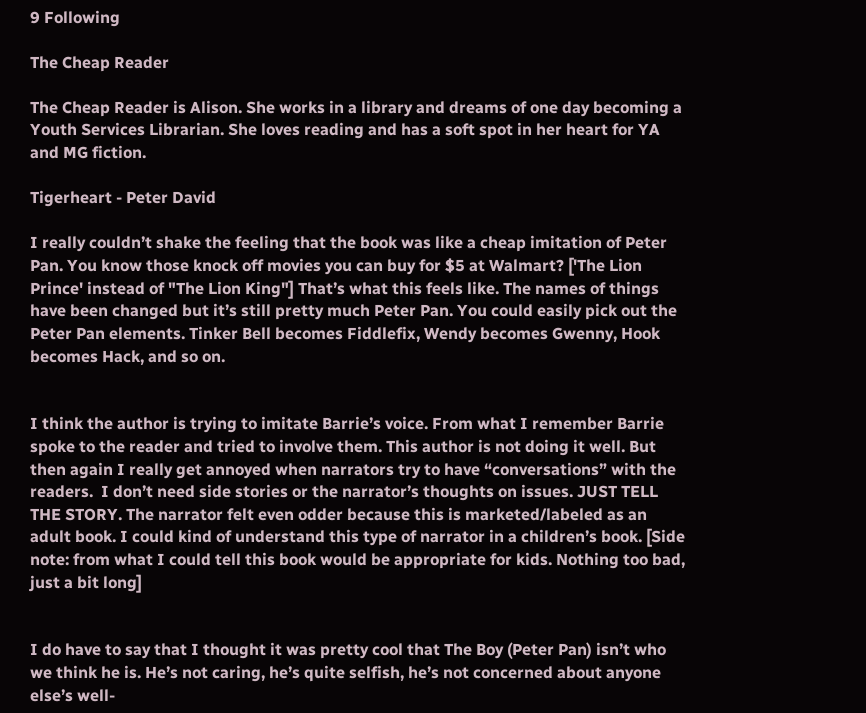9 Following

The Cheap Reader

The Cheap Reader is Alison. She works in a library and dreams of one day becoming a Youth Services Librarian. She loves reading and has a soft spot in her heart for YA and MG fiction.

Tigerheart - Peter David

I really couldn’t shake the feeling that the book was like a cheap imitation of Peter Pan. You know those knock off movies you can buy for $5 at Walmart? ['The Lion Prince' instead of "The Lion King"] That’s what this feels like. The names of things have been changed but it’s still pretty much Peter Pan. You could easily pick out the Peter Pan elements. Tinker Bell becomes Fiddlefix, Wendy becomes Gwenny, Hook becomes Hack, and so on.


I think the author is trying to imitate Barrie’s voice. From what I remember Barrie spoke to the reader and tried to involve them. This author is not doing it well. But then again I really get annoyed when narrators try to have “conversations” with the readers.  I don’t need side stories or the narrator’s thoughts on issues. JUST TELL THE STORY. The narrator felt even odder because this is marketed/labeled as an adult book. I could kind of understand this type of narrator in a children’s book. [Side note: from what I could tell this book would be appropriate for kids. Nothing too bad, just a bit long]


I do have to say that I thought it was pretty cool that The Boy (Peter Pan) isn’t who we think he is. He’s not caring, he’s quite selfish, he’s not concerned about anyone else’s well-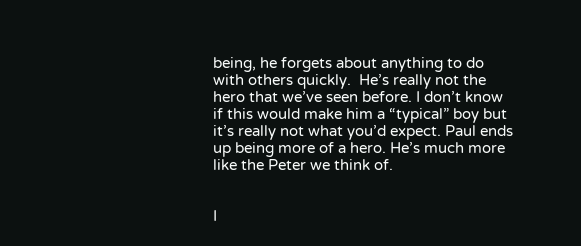being, he forgets about anything to do with others quickly.  He’s really not the hero that we’ve seen before. I don’t know if this would make him a “typical” boy but it’s really not what you’d expect. Paul ends up being more of a hero. He’s much more like the Peter we think of.


I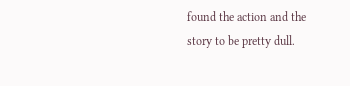found the action and the story to be pretty dull.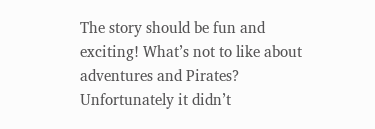The story should be fun and exciting! What’s not to like about adventures and Pirates?  Unfortunately it didn’t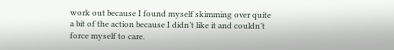work out because I found myself skimming over quite a bit of the action because I didn’t like it and couldn’t force myself to care.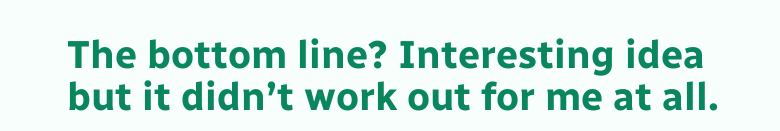The bottom line? Interesting idea but it didn’t work out for me at all.